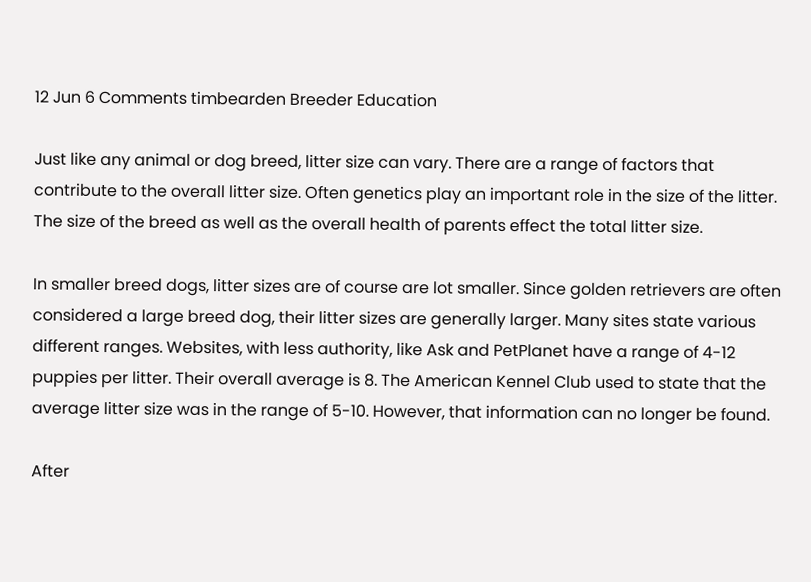12 Jun 6 Comments timbearden Breeder Education

Just like any animal or dog breed, litter size can vary. There are a range of factors that contribute to the overall litter size. Often genetics play an important role in the size of the litter. The size of the breed as well as the overall health of parents effect the total litter size.

In smaller breed dogs, litter sizes are of course are lot smaller. Since golden retrievers are often considered a large breed dog, their litter sizes are generally larger. Many sites state various different ranges. Websites, with less authority, like Ask and PetPlanet have a range of 4-12 puppies per litter. Their overall average is 8. The American Kennel Club used to state that the average litter size was in the range of 5-10. However, that information can no longer be found.

After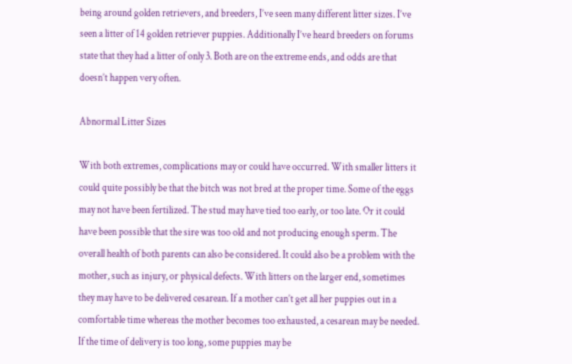being around golden retrievers, and breeders, I’ve seen many different litter sizes. I’ve seen a litter of 14 golden retriever puppies. Additionally I’ve heard breeders on forums state that they had a litter of only 3. Both are on the extreme ends, and odds are that doesn’t happen very often.

Abnormal Litter Sizes

With both extremes, complications may or could have occurred. With smaller litters it could quite possibly be that the bitch was not bred at the proper time. Some of the eggs may not have been fertilized. The stud may have tied too early, or too late. Or it could have been possible that the sire was too old and not producing enough sperm. The overall health of both parents can also be considered. It could also be a problem with the mother, such as injury, or physical defects. With litters on the larger end, sometimes they may have to be delivered cesarean. If a mother can’t get all her puppies out in a comfortable time whereas the mother becomes too exhausted, a cesarean may be needed. If the time of delivery is too long, some puppies may be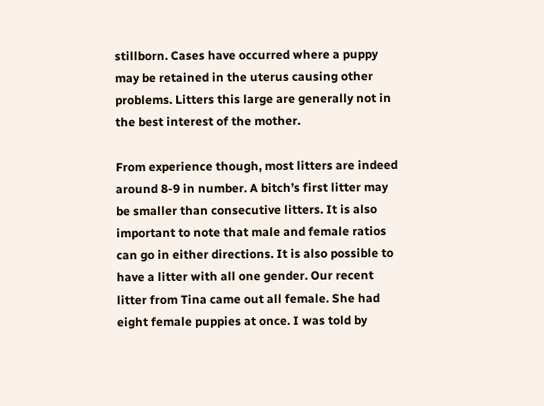stillborn. Cases have occurred where a puppy may be retained in the uterus causing other problems. Litters this large are generally not in the best interest of the mother.

From experience though, most litters are indeed around 8-9 in number. A bitch’s first litter may be smaller than consecutive litters. It is also important to note that male and female ratios can go in either directions. It is also possible to have a litter with all one gender. Our recent litter from Tina came out all female. She had eight female puppies at once. I was told by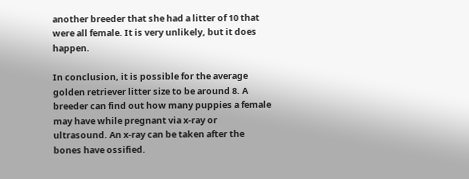another breeder that she had a litter of 10 that were all female. It is very unlikely, but it does happen.

In conclusion, it is possible for the average golden retriever litter size to be around 8. A breeder can find out how many puppies a female may have while pregnant via x-ray or ultrasound. An x-ray can be taken after the bones have ossified.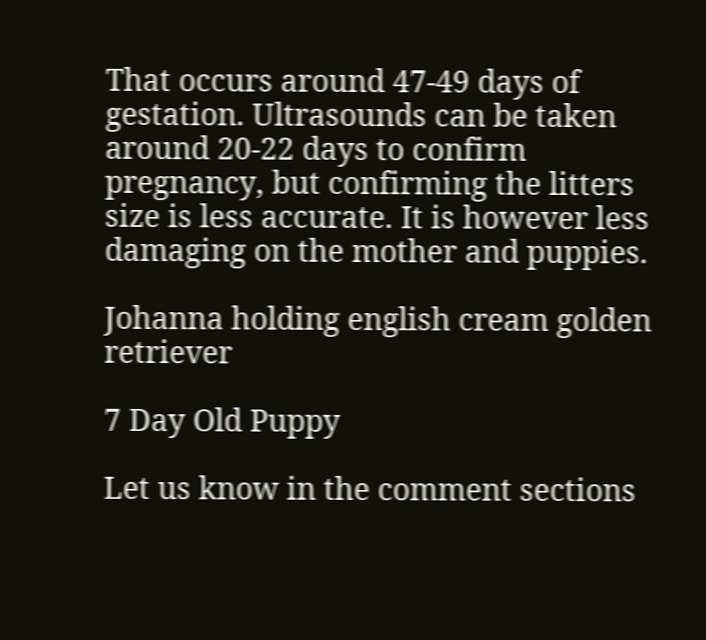That occurs around 47-49 days of gestation. Ultrasounds can be taken around 20-22 days to confirm pregnancy, but confirming the litters size is less accurate. It is however less damaging on the mother and puppies.

Johanna holding english cream golden retriever

7 Day Old Puppy

Let us know in the comment sections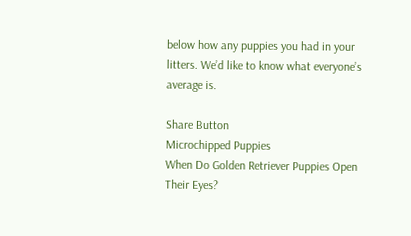below how any puppies you had in your litters. We’d like to know what everyone’s average is.

Share Button
Microchipped Puppies
When Do Golden Retriever Puppies Open Their Eyes?